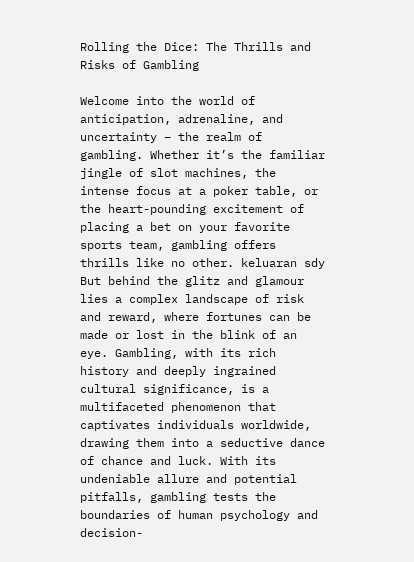Rolling the Dice: The Thrills and Risks of Gambling

Welcome into the world of anticipation, adrenaline, and uncertainty – the realm of gambling. Whether it’s the familiar jingle of slot machines, the intense focus at a poker table, or the heart-pounding excitement of placing a bet on your favorite sports team, gambling offers thrills like no other. keluaran sdy But behind the glitz and glamour lies a complex landscape of risk and reward, where fortunes can be made or lost in the blink of an eye. Gambling, with its rich history and deeply ingrained cultural significance, is a multifaceted phenomenon that captivates individuals worldwide, drawing them into a seductive dance of chance and luck. With its undeniable allure and potential pitfalls, gambling tests the boundaries of human psychology and decision-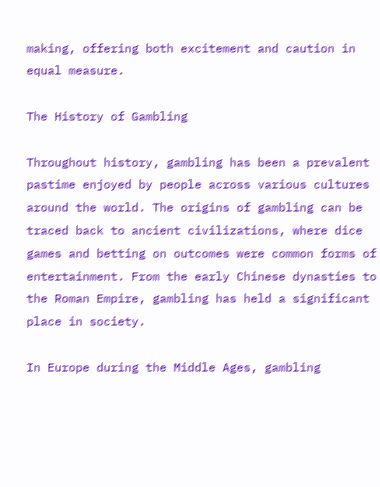making, offering both excitement and caution in equal measure.

The History of Gambling

Throughout history, gambling has been a prevalent pastime enjoyed by people across various cultures around the world. The origins of gambling can be traced back to ancient civilizations, where dice games and betting on outcomes were common forms of entertainment. From the early Chinese dynasties to the Roman Empire, gambling has held a significant place in society.

In Europe during the Middle Ages, gambling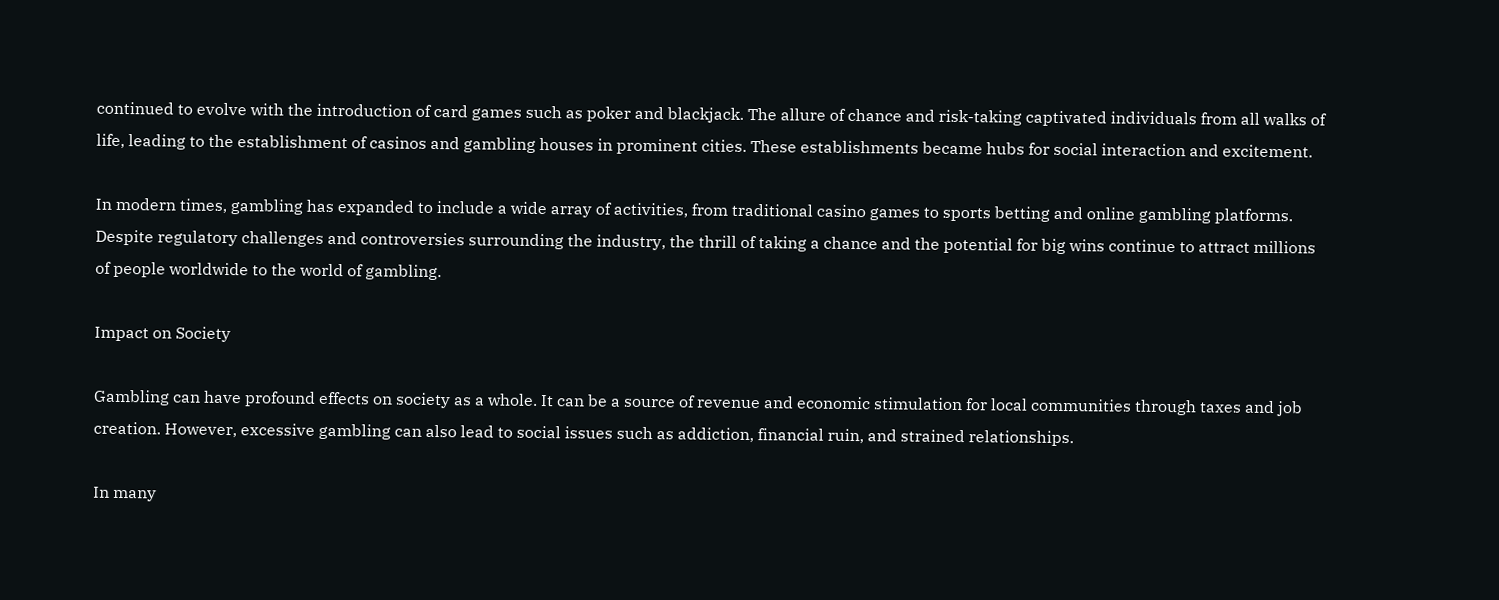continued to evolve with the introduction of card games such as poker and blackjack. The allure of chance and risk-taking captivated individuals from all walks of life, leading to the establishment of casinos and gambling houses in prominent cities. These establishments became hubs for social interaction and excitement.

In modern times, gambling has expanded to include a wide array of activities, from traditional casino games to sports betting and online gambling platforms. Despite regulatory challenges and controversies surrounding the industry, the thrill of taking a chance and the potential for big wins continue to attract millions of people worldwide to the world of gambling.

Impact on Society

Gambling can have profound effects on society as a whole. It can be a source of revenue and economic stimulation for local communities through taxes and job creation. However, excessive gambling can also lead to social issues such as addiction, financial ruin, and strained relationships.

In many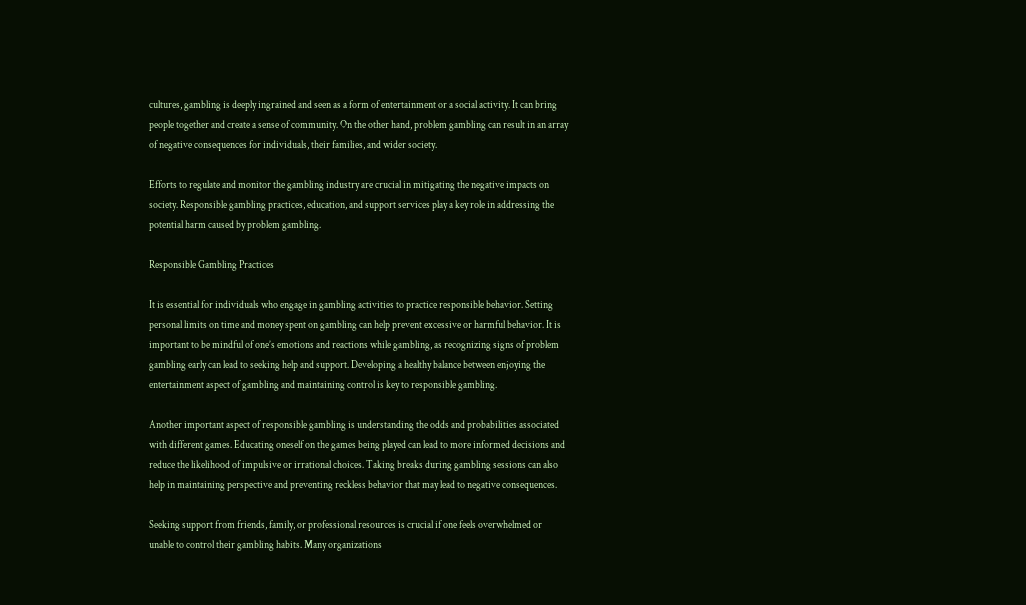cultures, gambling is deeply ingrained and seen as a form of entertainment or a social activity. It can bring people together and create a sense of community. On the other hand, problem gambling can result in an array of negative consequences for individuals, their families, and wider society.

Efforts to regulate and monitor the gambling industry are crucial in mitigating the negative impacts on society. Responsible gambling practices, education, and support services play a key role in addressing the potential harm caused by problem gambling.

Responsible Gambling Practices

It is essential for individuals who engage in gambling activities to practice responsible behavior. Setting personal limits on time and money spent on gambling can help prevent excessive or harmful behavior. It is important to be mindful of one’s emotions and reactions while gambling, as recognizing signs of problem gambling early can lead to seeking help and support. Developing a healthy balance between enjoying the entertainment aspect of gambling and maintaining control is key to responsible gambling.

Another important aspect of responsible gambling is understanding the odds and probabilities associated with different games. Educating oneself on the games being played can lead to more informed decisions and reduce the likelihood of impulsive or irrational choices. Taking breaks during gambling sessions can also help in maintaining perspective and preventing reckless behavior that may lead to negative consequences.

Seeking support from friends, family, or professional resources is crucial if one feels overwhelmed or unable to control their gambling habits. Many organizations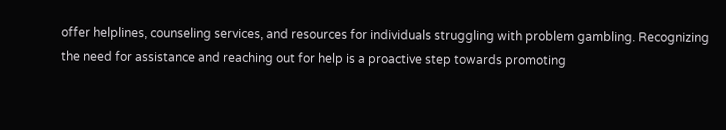offer helplines, counseling services, and resources for individuals struggling with problem gambling. Recognizing the need for assistance and reaching out for help is a proactive step towards promoting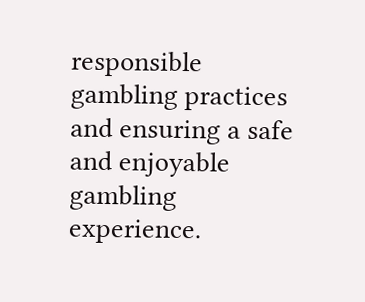responsible gambling practices and ensuring a safe and enjoyable gambling experience.